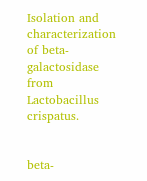Isolation and characterization of beta-galactosidase from Lactobacillus crispatus.


beta-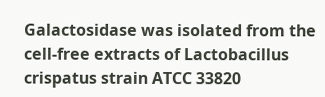Galactosidase was isolated from the cell-free extracts of Lactobacillus crispatus strain ATCC 33820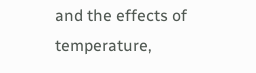and the effects of temperature,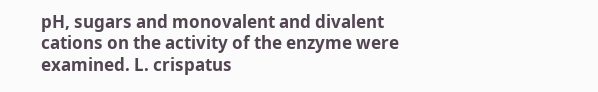pH, sugars and monovalent and divalent cations on the activity of the enzyme were examined. L. crispatus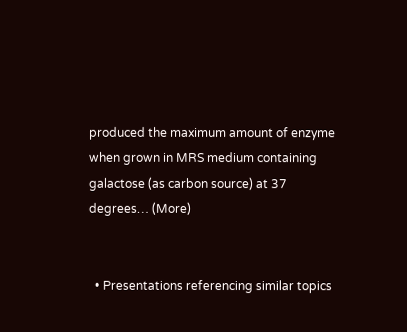produced the maximum amount of enzyme when grown in MRS medium containing galactose (as carbon source) at 37 degrees… (More)


  • Presentations referencing similar topics